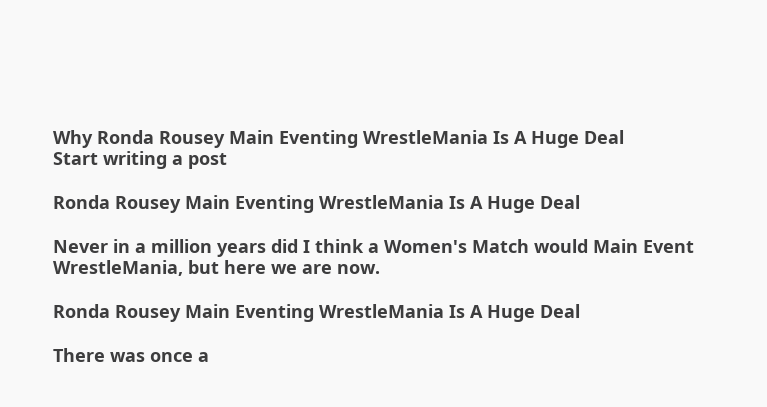Why Ronda Rousey Main Eventing WrestleMania Is A Huge Deal
Start writing a post

Ronda Rousey Main Eventing WrestleMania Is A Huge Deal

Never in a million years did I think a Women's Match would Main Event WrestleMania, but here we are now.

Ronda Rousey Main Eventing WrestleMania Is A Huge Deal

There was once a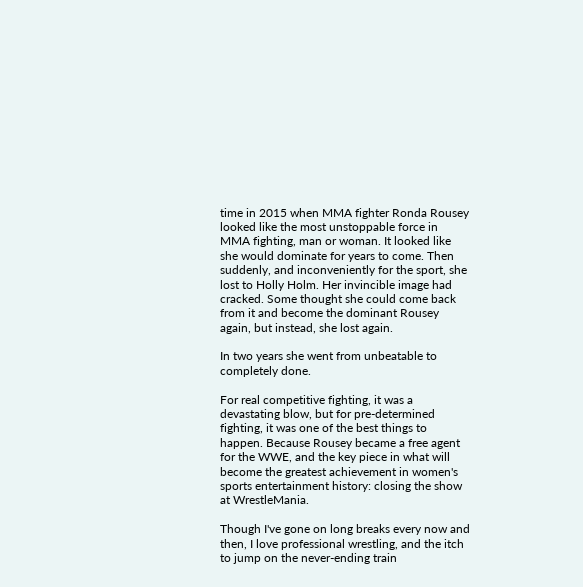time in 2015 when MMA fighter Ronda Rousey looked like the most unstoppable force in MMA fighting, man or woman. It looked like she would dominate for years to come. Then suddenly, and inconveniently for the sport, she lost to Holly Holm. Her invincible image had cracked. Some thought she could come back from it and become the dominant Rousey again, but instead, she lost again.

In two years she went from unbeatable to completely done.

For real competitive fighting, it was a devastating blow, but for pre-determined fighting, it was one of the best things to happen. Because Rousey became a free agent for the WWE, and the key piece in what will become the greatest achievement in women's sports entertainment history: closing the show at WrestleMania.

Though I've gone on long breaks every now and then, I love professional wrestling, and the itch to jump on the never-ending train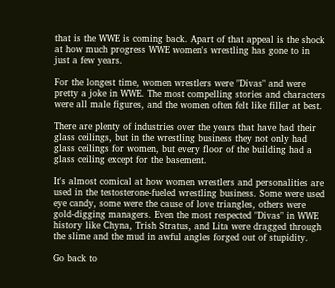that is the WWE is coming back. Apart of that appeal is the shock at how much progress WWE women's wrestling has gone to in just a few years.

For the longest time, women wrestlers were "Divas" and were pretty a joke in WWE. The most compelling stories and characters were all male figures, and the women often felt like filler at best.

There are plenty of industries over the years that have had their glass ceilings, but in the wrestling business they not only had glass ceilings for women, but every floor of the building had a glass ceiling except for the basement.

It's almost comical at how women wrestlers and personalities are used in the testosterone-fueled wrestling business. Some were used eye candy, some were the cause of love triangles, others were gold-digging managers. Even the most respected "Divas" in WWE history like Chyna, Trish Stratus, and Lita were dragged through the slime and the mud in awful angles forged out of stupidity.

Go back to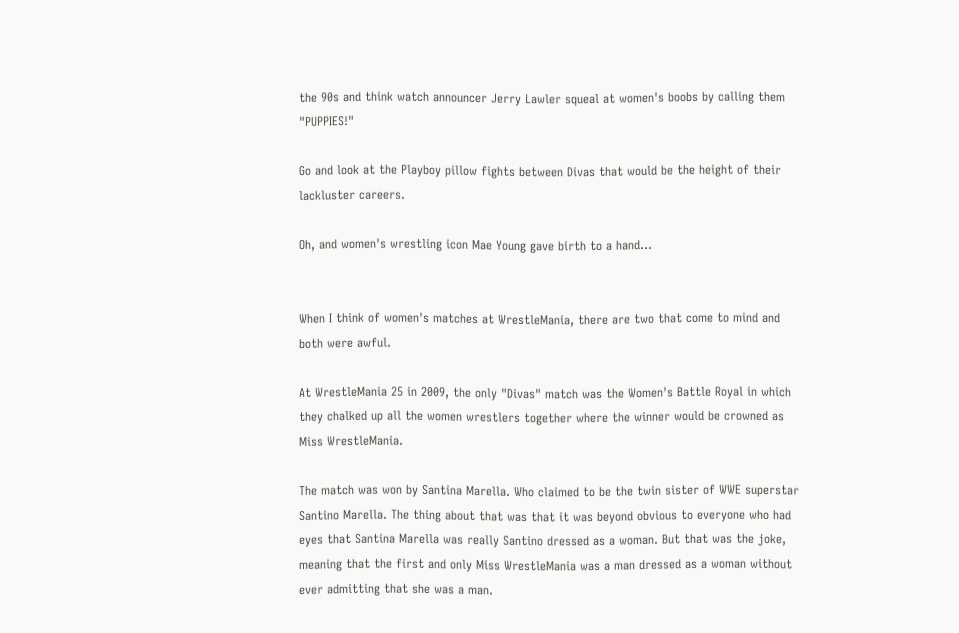the 90s and think watch announcer Jerry Lawler squeal at women's boobs by calling them "PUPPIES!"

Go and look at the Playboy pillow fights between Divas that would be the height of their lackluster careers.

Oh, and women's wrestling icon Mae Young gave birth to a hand...


When I think of women's matches at WrestleMania, there are two that come to mind and both were awful.

At WrestleMania 25 in 2009, the only "Divas" match was the Women's Battle Royal in which they chalked up all the women wrestlers together where the winner would be crowned as Miss WrestleMania.

The match was won by Santina Marella. Who claimed to be the twin sister of WWE superstar Santino Marella. The thing about that was that it was beyond obvious to everyone who had eyes that Santina Marella was really Santino dressed as a woman. But that was the joke, meaning that the first and only Miss WrestleMania was a man dressed as a woman without ever admitting that she was a man.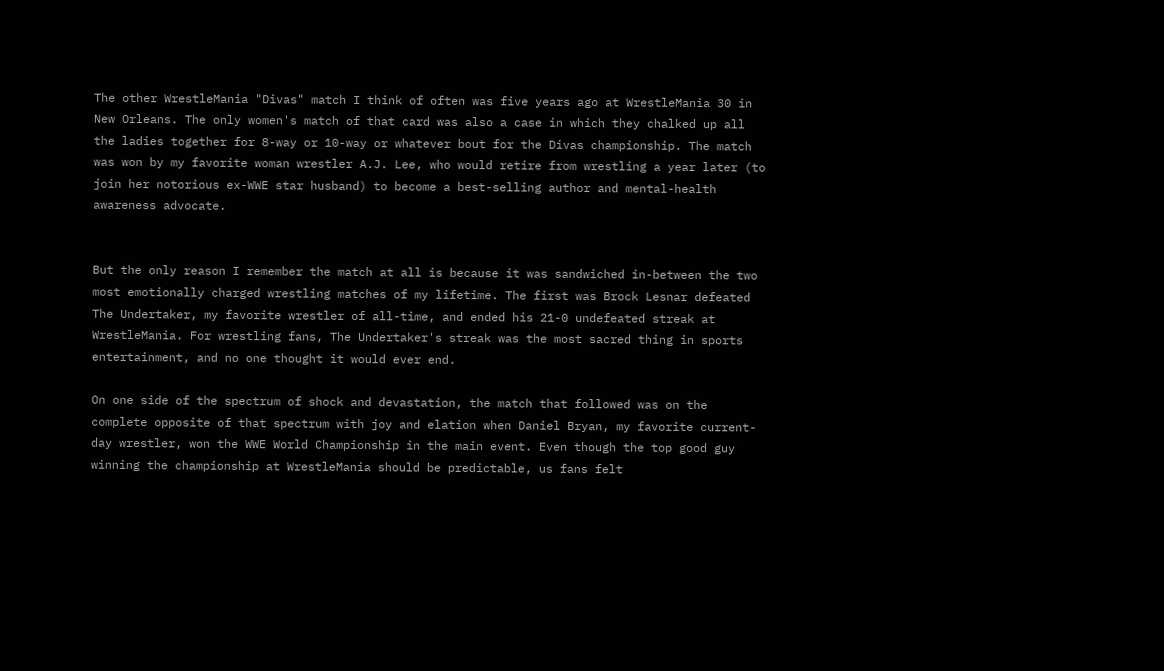The other WrestleMania "Divas" match I think of often was five years ago at WrestleMania 30 in New Orleans. The only women's match of that card was also a case in which they chalked up all the ladies together for 8-way or 10-way or whatever bout for the Divas championship. The match was won by my favorite woman wrestler A.J. Lee, who would retire from wrestling a year later (to join her notorious ex-WWE star husband) to become a best-selling author and mental-health awareness advocate.


But the only reason I remember the match at all is because it was sandwiched in-between the two most emotionally charged wrestling matches of my lifetime. The first was Brock Lesnar defeated The Undertaker, my favorite wrestler of all-time, and ended his 21-0 undefeated streak at WrestleMania. For wrestling fans, The Undertaker's streak was the most sacred thing in sports entertainment, and no one thought it would ever end.

On one side of the spectrum of shock and devastation, the match that followed was on the complete opposite of that spectrum with joy and elation when Daniel Bryan, my favorite current-day wrestler, won the WWE World Championship in the main event. Even though the top good guy winning the championship at WrestleMania should be predictable, us fans felt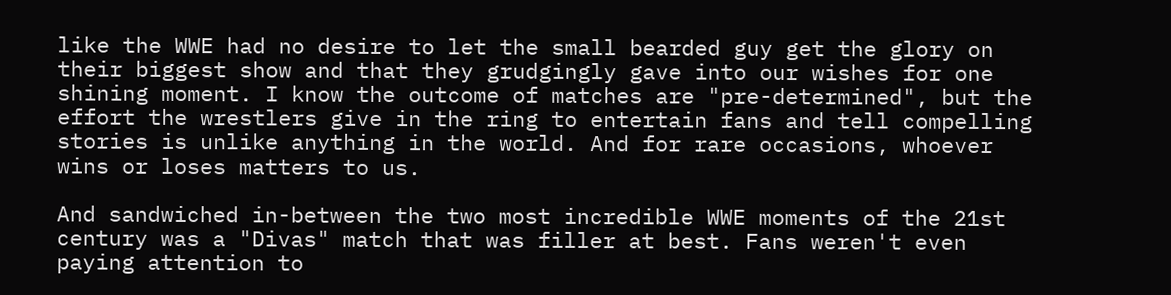like the WWE had no desire to let the small bearded guy get the glory on their biggest show and that they grudgingly gave into our wishes for one shining moment. I know the outcome of matches are "pre-determined", but the effort the wrestlers give in the ring to entertain fans and tell compelling stories is unlike anything in the world. And for rare occasions, whoever wins or loses matters to us.

And sandwiched in-between the two most incredible WWE moments of the 21st century was a "Divas" match that was filler at best. Fans weren't even paying attention to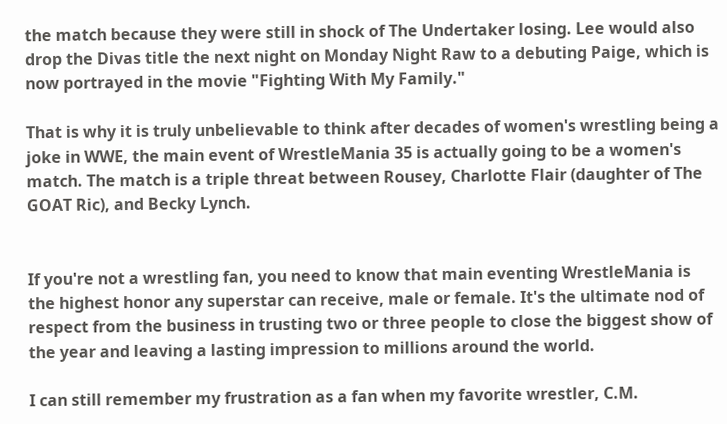the match because they were still in shock of The Undertaker losing. Lee would also drop the Divas title the next night on Monday Night Raw to a debuting Paige, which is now portrayed in the movie "Fighting With My Family."

That is why it is truly unbelievable to think after decades of women's wrestling being a joke in WWE, the main event of WrestleMania 35 is actually going to be a women's match. The match is a triple threat between Rousey, Charlotte Flair (daughter of The GOAT Ric), and Becky Lynch.


If you're not a wrestling fan, you need to know that main eventing WrestleMania is the highest honor any superstar can receive, male or female. It's the ultimate nod of respect from the business in trusting two or three people to close the biggest show of the year and leaving a lasting impression to millions around the world.

I can still remember my frustration as a fan when my favorite wrestler, C.M.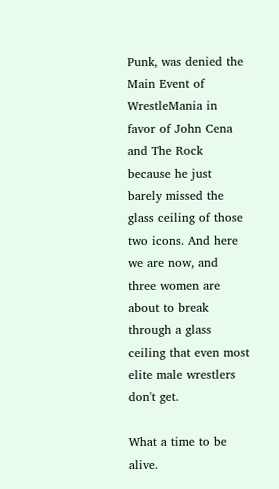Punk, was denied the Main Event of WrestleMania in favor of John Cena and The Rock because he just barely missed the glass ceiling of those two icons. And here we are now, and three women are about to break through a glass ceiling that even most elite male wrestlers don't get.

What a time to be alive.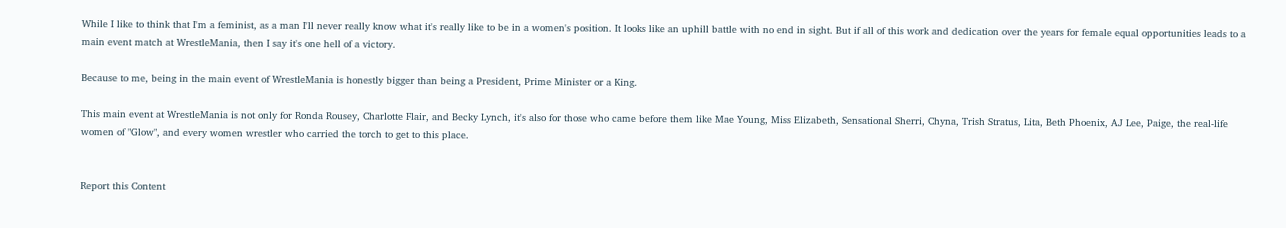While I like to think that I'm a feminist, as a man I'll never really know what it's really like to be in a women's position. It looks like an uphill battle with no end in sight. But if all of this work and dedication over the years for female equal opportunities leads to a main event match at WrestleMania, then I say it's one hell of a victory.

Because to me, being in the main event of WrestleMania is honestly bigger than being a President, Prime Minister or a King.

This main event at WrestleMania is not only for Ronda Rousey, Charlotte Flair, and Becky Lynch, it's also for those who came before them like Mae Young, Miss Elizabeth, Sensational Sherri, Chyna, Trish Stratus, Lita, Beth Phoenix, AJ Lee, Paige, the real-life women of "Glow", and every women wrestler who carried the torch to get to this place.


Report this Content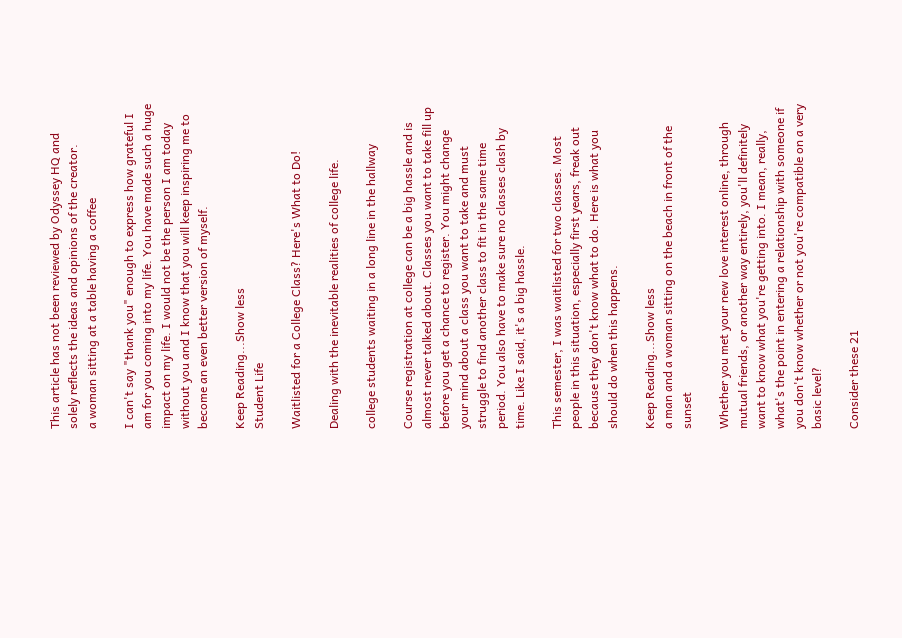This article has not been reviewed by Odyssey HQ and solely reflects the ideas and opinions of the creator.
a woman sitting at a table having a coffee

I can't say "thank you" enough to express how grateful I am for you coming into my life. You have made such a huge impact on my life. I would not be the person I am today without you and I know that you will keep inspiring me to become an even better version of myself.

Keep Reading...Show less
Student Life

Waitlisted for a College Class? Here's What to Do!

Dealing with the inevitable realities of college life.

college students waiting in a long line in the hallway

Course registration at college can be a big hassle and is almost never talked about. Classes you want to take fill up before you get a chance to register. You might change your mind about a class you want to take and must struggle to find another class to fit in the same time period. You also have to make sure no classes clash by time. Like I said, it's a big hassle.

This semester, I was waitlisted for two classes. Most people in this situation, especially first years, freak out because they don't know what to do. Here is what you should do when this happens.

Keep Reading...Show less
a man and a woman sitting on the beach in front of the sunset

Whether you met your new love interest online, through mutual friends, or another way entirely, you'll definitely want to know what you're getting into. I mean, really, what's the point in entering a relationship with someone if you don't know whether or not you're compatible on a very basic level?

Consider these 21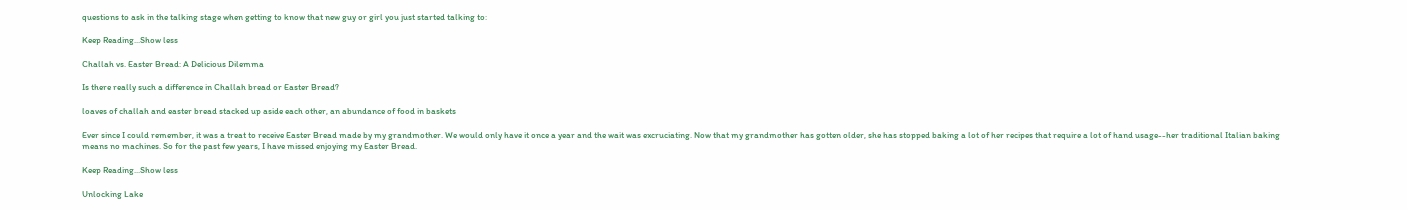questions to ask in the talking stage when getting to know that new guy or girl you just started talking to:

Keep Reading...Show less

Challah vs. Easter Bread: A Delicious Dilemma

Is there really such a difference in Challah bread or Easter Bread?

loaves of challah and easter bread stacked up aside each other, an abundance of food in baskets

Ever since I could remember, it was a treat to receive Easter Bread made by my grandmother. We would only have it once a year and the wait was excruciating. Now that my grandmother has gotten older, she has stopped baking a lot of her recipes that require a lot of hand usage--her traditional Italian baking means no machines. So for the past few years, I have missed enjoying my Easter Bread.

Keep Reading...Show less

Unlocking Lake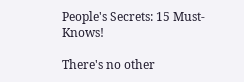People's Secrets: 15 Must-Knows!

There's no other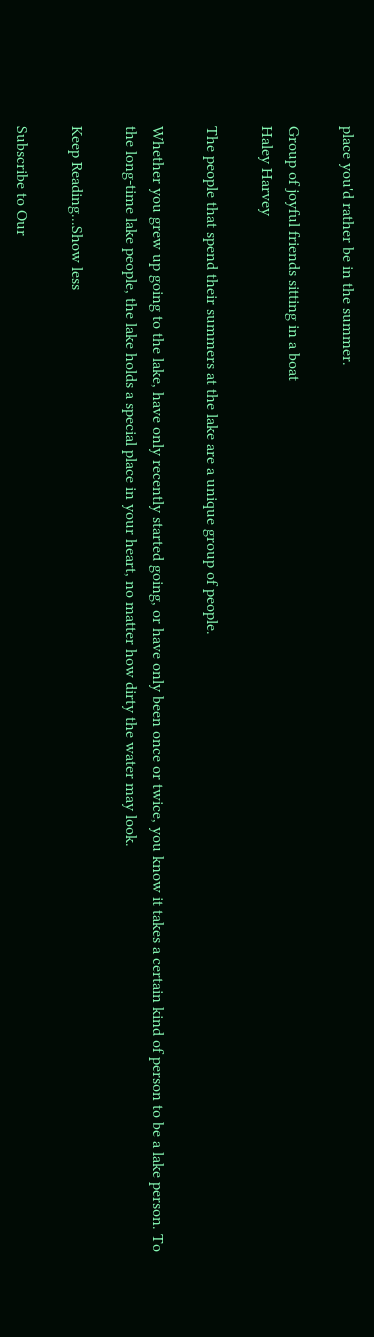place you'd rather be in the summer.

Group of joyful friends sitting in a boat
Haley Harvey

The people that spend their summers at the lake are a unique group of people.

Whether you grew up going to the lake, have only recently started going, or have only been once or twice, you know it takes a certain kind of person to be a lake person. To the long-time lake people, the lake holds a special place in your heart, no matter how dirty the water may look.

Keep Reading...Show less

Subscribe to Our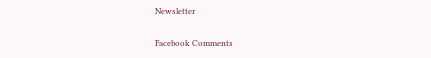Newsletter

Facebook Comments